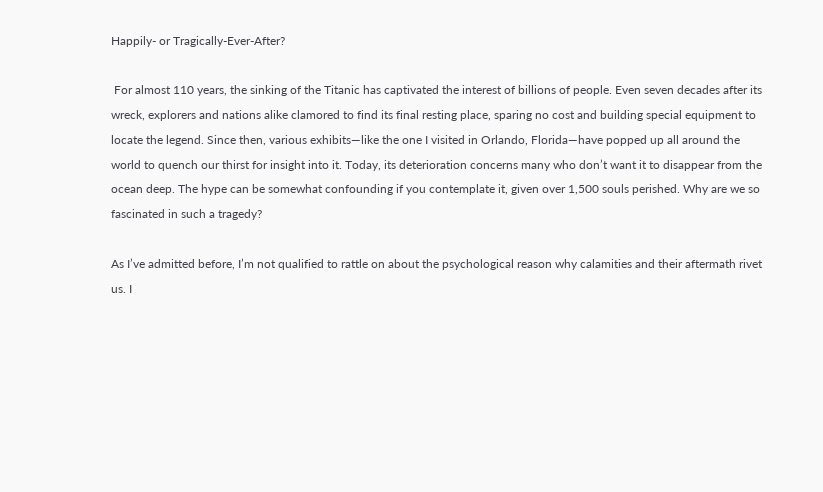Happily- or Tragically-Ever-After?

 For almost 110 years, the sinking of the Titanic has captivated the interest of billions of people. Even seven decades after its wreck, explorers and nations alike clamored to find its final resting place, sparing no cost and building special equipment to locate the legend. Since then, various exhibits—like the one I visited in Orlando, Florida—have popped up all around the world to quench our thirst for insight into it. Today, its deterioration concerns many who don’t want it to disappear from the ocean deep. The hype can be somewhat confounding if you contemplate it, given over 1,500 souls perished. Why are we so fascinated in such a tragedy?

As I’ve admitted before, I’m not qualified to rattle on about the psychological reason why calamities and their aftermath rivet us. I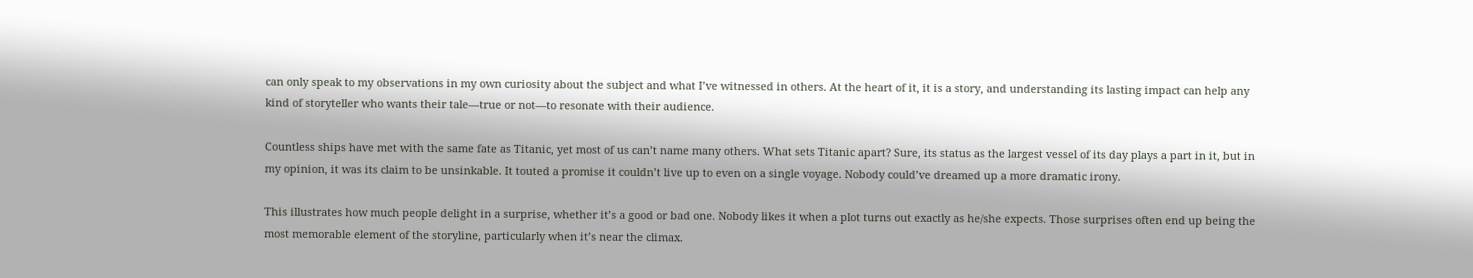can only speak to my observations in my own curiosity about the subject and what I’ve witnessed in others. At the heart of it, it is a story, and understanding its lasting impact can help any kind of storyteller who wants their tale—true or not—to resonate with their audience.

Countless ships have met with the same fate as Titanic, yet most of us can’t name many others. What sets Titanic apart? Sure, its status as the largest vessel of its day plays a part in it, but in my opinion, it was its claim to be unsinkable. It touted a promise it couldn’t live up to even on a single voyage. Nobody could’ve dreamed up a more dramatic irony.

This illustrates how much people delight in a surprise, whether it’s a good or bad one. Nobody likes it when a plot turns out exactly as he/she expects. Those surprises often end up being the most memorable element of the storyline, particularly when it’s near the climax.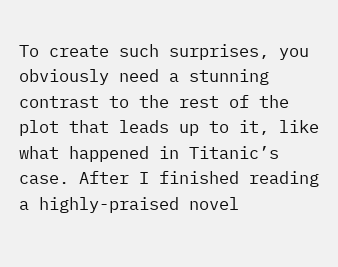To create such surprises, you obviously need a stunning contrast to the rest of the plot that leads up to it, like what happened in Titanic’s case. After I finished reading a highly-praised novel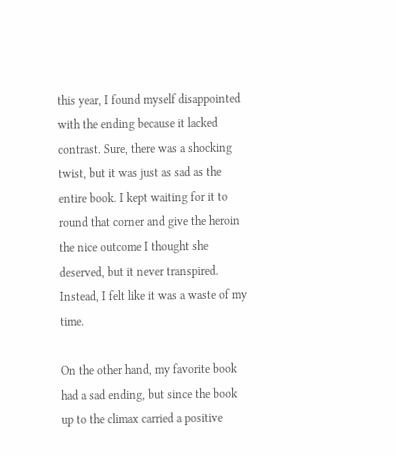this year, I found myself disappointed with the ending because it lacked contrast. Sure, there was a shocking twist, but it was just as sad as the entire book. I kept waiting for it to round that corner and give the heroin the nice outcome I thought she deserved, but it never transpired. Instead, I felt like it was a waste of my time.

On the other hand, my favorite book had a sad ending, but since the book up to the climax carried a positive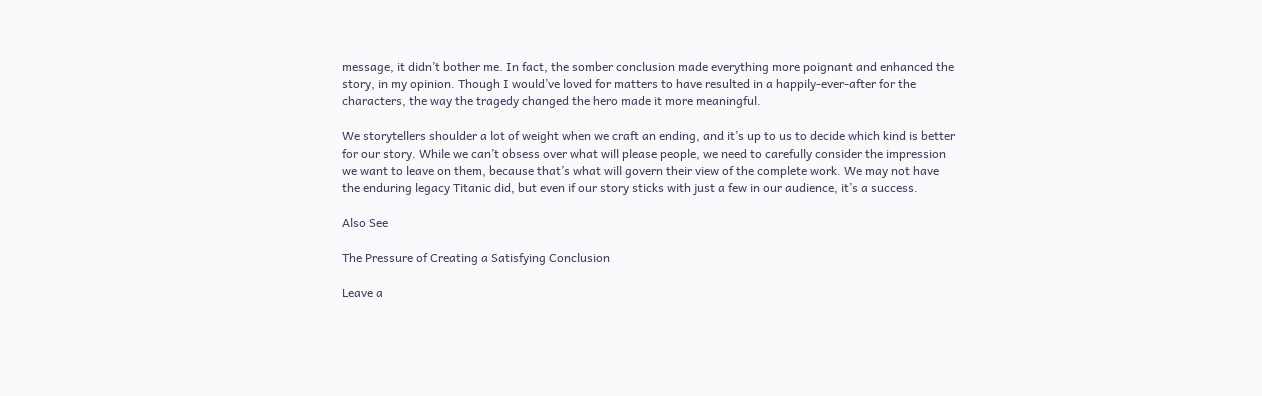message, it didn’t bother me. In fact, the somber conclusion made everything more poignant and enhanced the story, in my opinion. Though I would’ve loved for matters to have resulted in a happily-ever-after for the characters, the way the tragedy changed the hero made it more meaningful.

We storytellers shoulder a lot of weight when we craft an ending, and it’s up to us to decide which kind is better for our story. While we can’t obsess over what will please people, we need to carefully consider the impression we want to leave on them, because that’s what will govern their view of the complete work. We may not have the enduring legacy Titanic did, but even if our story sticks with just a few in our audience, it’s a success.

Also See

The Pressure of Creating a Satisfying Conclusion

Leave a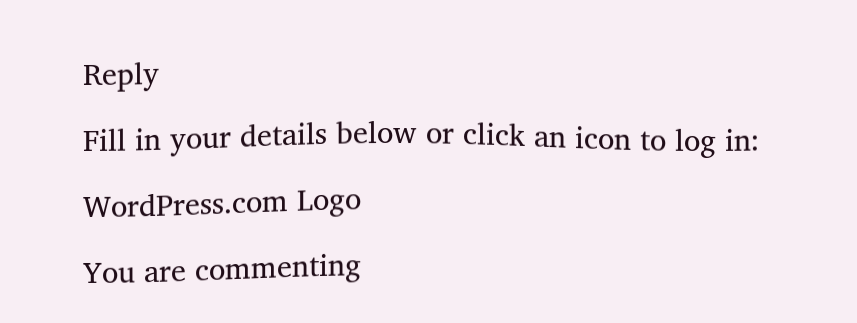Reply

Fill in your details below or click an icon to log in:

WordPress.com Logo

You are commenting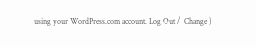using your WordPress.com account. Log Out /  Change )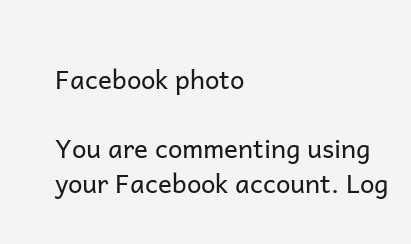Facebook photo

You are commenting using your Facebook account. Log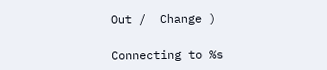Out /  Change )

Connecting to %s